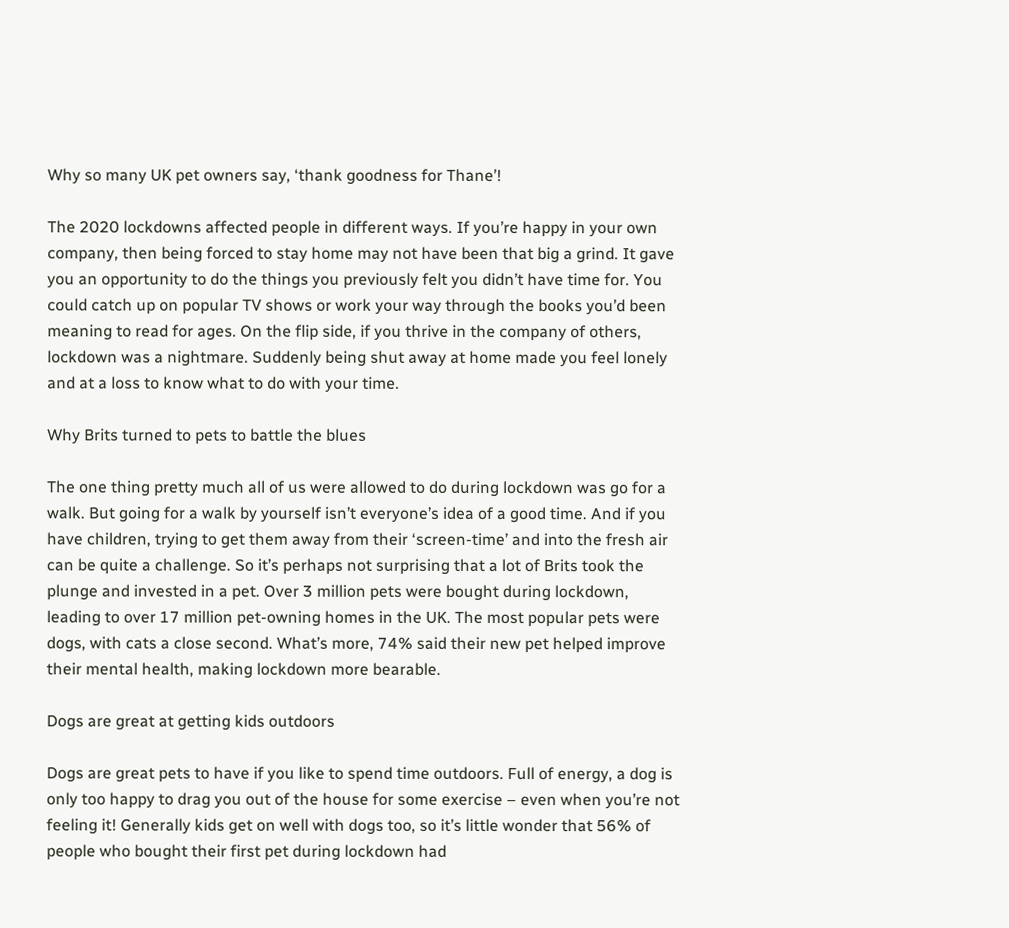Why so many UK pet owners say, ‘thank goodness for Thane’!

The 2020 lockdowns affected people in different ways. If you’re happy in your own company, then being forced to stay home may not have been that big a grind. It gave you an opportunity to do the things you previously felt you didn’t have time for. You could catch up on popular TV shows or work your way through the books you’d been meaning to read for ages. On the flip side, if you thrive in the company of others, lockdown was a nightmare. Suddenly being shut away at home made you feel lonely and at a loss to know what to do with your time.

Why Brits turned to pets to battle the blues

The one thing pretty much all of us were allowed to do during lockdown was go for a walk. But going for a walk by yourself isn’t everyone’s idea of a good time. And if you have children, trying to get them away from their ‘screen-time’ and into the fresh air can be quite a challenge. So it’s perhaps not surprising that a lot of Brits took the plunge and invested in a pet. Over 3 million pets were bought during lockdown, leading to over 17 million pet-owning homes in the UK. The most popular pets were dogs, with cats a close second. What’s more, 74% said their new pet helped improve their mental health, making lockdown more bearable.

Dogs are great at getting kids outdoors

Dogs are great pets to have if you like to spend time outdoors. Full of energy, a dog is only too happy to drag you out of the house for some exercise – even when you’re not feeling it! Generally kids get on well with dogs too, so it’s little wonder that 56% of people who bought their first pet during lockdown had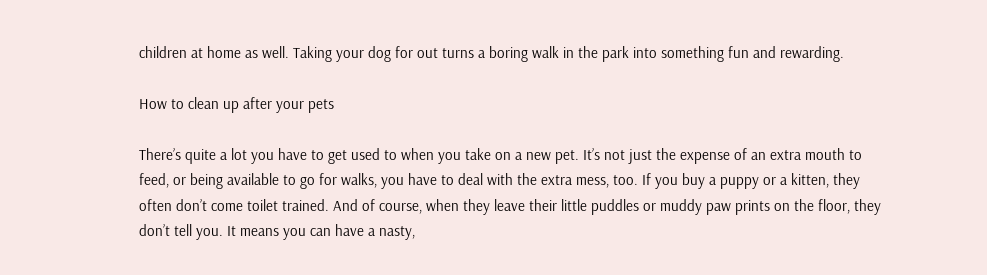children at home as well. Taking your dog for out turns a boring walk in the park into something fun and rewarding.

How to clean up after your pets

There’s quite a lot you have to get used to when you take on a new pet. It’s not just the expense of an extra mouth to feed, or being available to go for walks, you have to deal with the extra mess, too. If you buy a puppy or a kitten, they often don’t come toilet trained. And of course, when they leave their little puddles or muddy paw prints on the floor, they don’t tell you. It means you can have a nasty,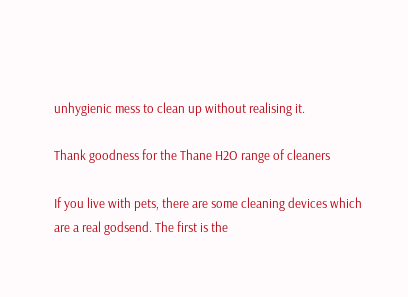unhygienic mess to clean up without realising it.

Thank goodness for the Thane H2O range of cleaners

If you live with pets, there are some cleaning devices which are a real godsend. The first is the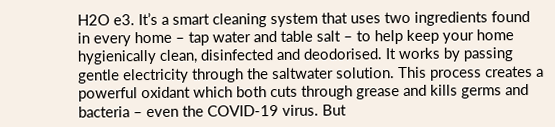H2O e3. It’s a smart cleaning system that uses two ingredients found in every home – tap water and table salt – to help keep your home hygienically clean, disinfected and deodorised. It works by passing gentle electricity through the saltwater solution. This process creates a powerful oxidant which both cuts through grease and kills germs and bacteria – even the COVID-19 virus. But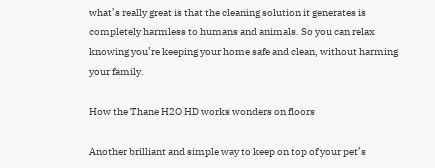what’s really great is that the cleaning solution it generates is completely harmless to humans and animals. So you can relax knowing you’re keeping your home safe and clean, without harming your family.

How the Thane H2O HD works wonders on floors

Another brilliant and simple way to keep on top of your pet’s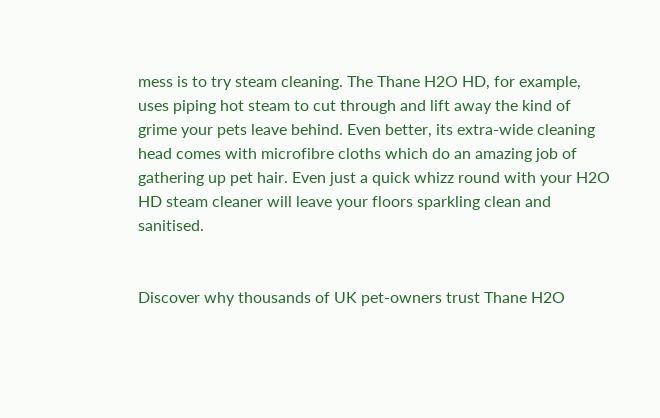mess is to try steam cleaning. The Thane H2O HD, for example, uses piping hot steam to cut through and lift away the kind of grime your pets leave behind. Even better, its extra-wide cleaning head comes with microfibre cloths which do an amazing job of gathering up pet hair. Even just a quick whizz round with your H2O HD steam cleaner will leave your floors sparkling clean and sanitised.


Discover why thousands of UK pet-owners trust Thane H2O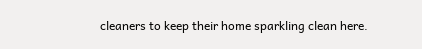cleaners to keep their home sparkling clean here.